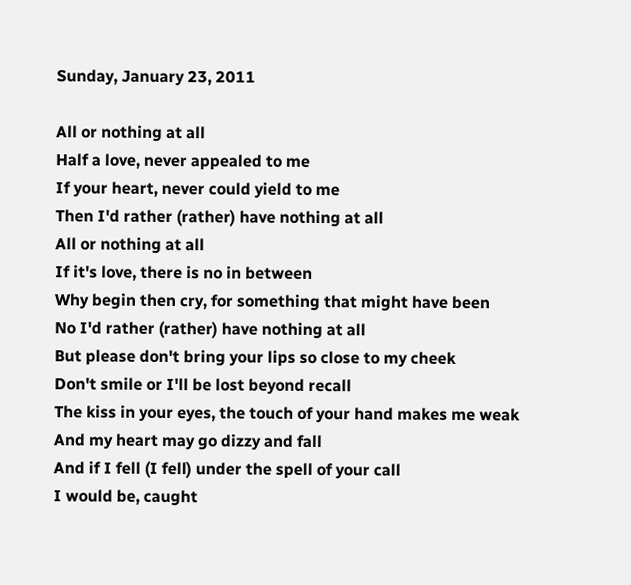Sunday, January 23, 2011

All or nothing at all
Half a love, never appealed to me
If your heart, never could yield to me
Then I'd rather (rather) have nothing at all
All or nothing at all
If it's love, there is no in between
Why begin then cry, for something that might have been
No I'd rather (rather) have nothing at all
But please don't bring your lips so close to my cheek
Don't smile or I'll be lost beyond recall
The kiss in your eyes, the touch of your hand makes me weak
And my heart may go dizzy and fall
And if I fell (I fell) under the spell of your call
I would be, caught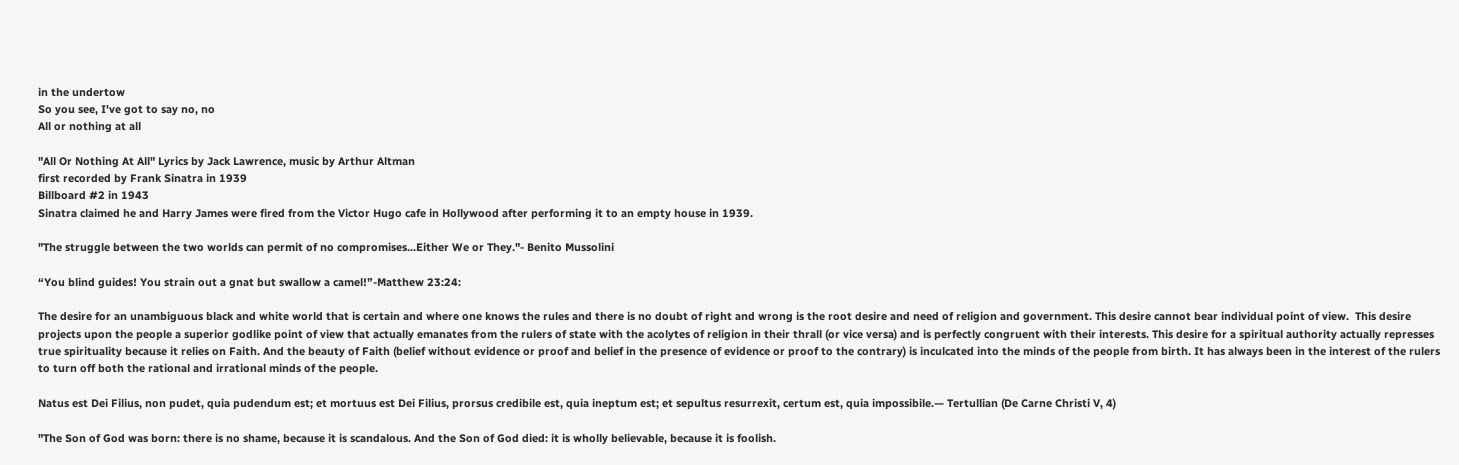in the undertow
So you see, I've got to say no, no
All or nothing at all

"All Or Nothing At All" Lyrics by Jack Lawrence, music by Arthur Altman
first recorded by Frank Sinatra in 1939
Billboard #2 in 1943
Sinatra claimed he and Harry James were fired from the Victor Hugo cafe in Hollywood after performing it to an empty house in 1939.

"The struggle between the two worlds can permit of no compromises...Either We or They."- Benito Mussolini

“You blind guides! You strain out a gnat but swallow a camel!”-Matthew 23:24:

The desire for an unambiguous black and white world that is certain and where one knows the rules and there is no doubt of right and wrong is the root desire and need of religion and government. This desire cannot bear individual point of view.  This desire projects upon the people a superior godlike point of view that actually emanates from the rulers of state with the acolytes of religion in their thrall (or vice versa) and is perfectly congruent with their interests. This desire for a spiritual authority actually represses true spirituality because it relies on Faith. And the beauty of Faith (belief without evidence or proof and belief in the presence of evidence or proof to the contrary) is inculcated into the minds of the people from birth. It has always been in the interest of the rulers to turn off both the rational and irrational minds of the people.

Natus est Dei Filius, non pudet, quia pudendum est; et mortuus est Dei Filius, prorsus credibile est, quia ineptum est; et sepultus resurrexit, certum est, quia impossibile.— Tertullian (De Carne Christi V, 4)

"The Son of God was born: there is no shame, because it is scandalous. And the Son of God died: it is wholly believable, because it is foolish.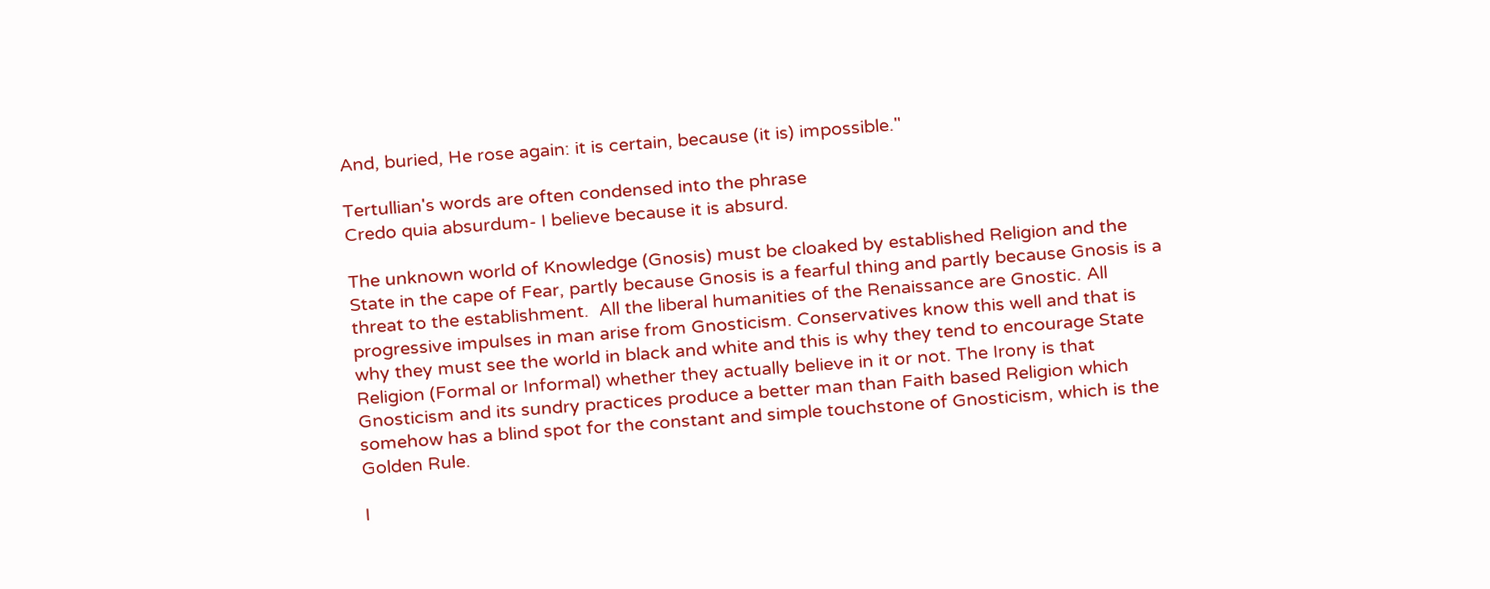And, buried, He rose again: it is certain, because (it is) impossible."

Tertullian's words are often condensed into the phrase
Credo quia absurdum- I believe because it is absurd.

The unknown world of Knowledge (Gnosis) must be cloaked by established Religion and the State in the cape of Fear, partly because Gnosis is a fearful thing and partly because Gnosis is a threat to the establishment.  All the liberal humanities of the Renaissance are Gnostic. All progressive impulses in man arise from Gnosticism. Conservatives know this well and that is why they must see the world in black and white and this is why they tend to encourage State Religion (Formal or Informal) whether they actually believe in it or not. The Irony is that Gnosticism and its sundry practices produce a better man than Faith based Religion which somehow has a blind spot for the constant and simple touchstone of Gnosticism, which is the Golden Rule.

I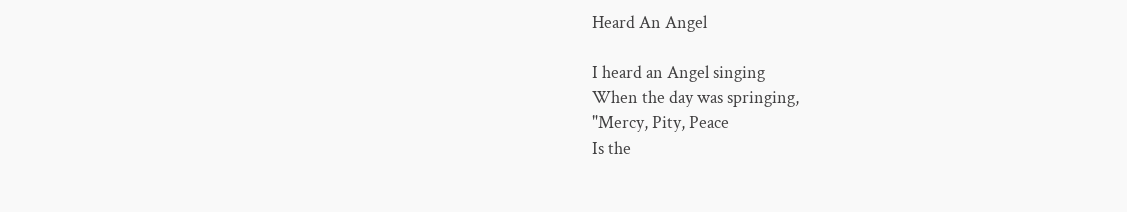Heard An Angel

I heard an Angel singing
When the day was springing,
"Mercy, Pity, Peace
Is the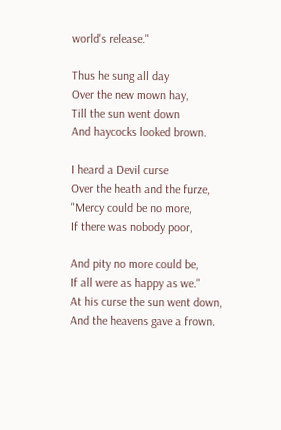world's release."

Thus he sung all day
Over the new mown hay,
Till the sun went down
And haycocks looked brown.

I heard a Devil curse
Over the heath and the furze,
"Mercy could be no more,
If there was nobody poor,

And pity no more could be,
If all were as happy as we."
At his curse the sun went down,
And the heavens gave a frown.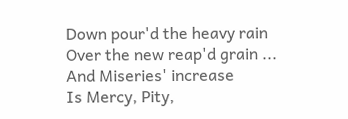Down pour'd the heavy rain
Over the new reap'd grain ...
And Miseries' increase
Is Mercy, Pity,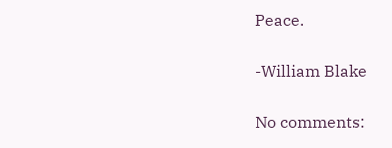Peace.

-William Blake

No comments: